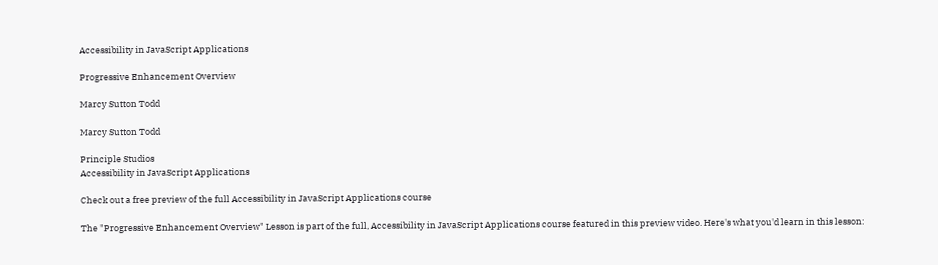Accessibility in JavaScript Applications

Progressive Enhancement Overview

Marcy Sutton Todd

Marcy Sutton Todd

Principle Studios
Accessibility in JavaScript Applications

Check out a free preview of the full Accessibility in JavaScript Applications course

The "Progressive Enhancement Overview" Lesson is part of the full, Accessibility in JavaScript Applications course featured in this preview video. Here's what you'd learn in this lesson: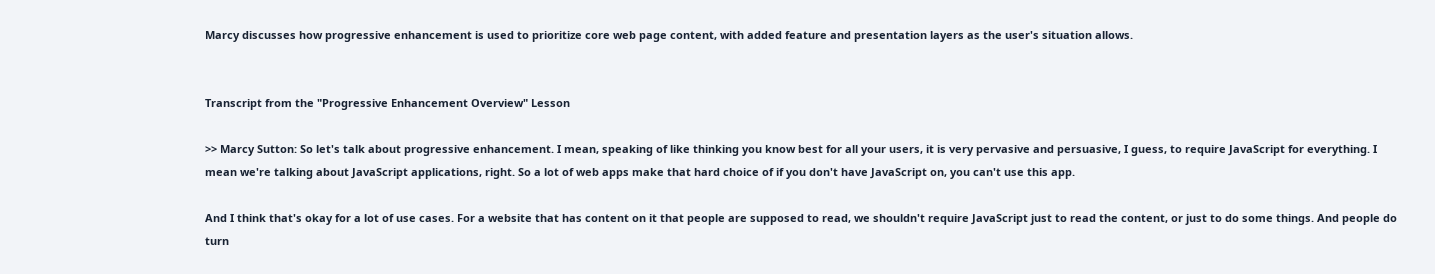Marcy discusses how progressive enhancement is used to prioritize core web page content, with added feature and presentation layers as the user's situation allows.


Transcript from the "Progressive Enhancement Overview" Lesson

>> Marcy Sutton: So let's talk about progressive enhancement. I mean, speaking of like thinking you know best for all your users, it is very pervasive and persuasive, I guess, to require JavaScript for everything. I mean we're talking about JavaScript applications, right. So a lot of web apps make that hard choice of if you don't have JavaScript on, you can't use this app.

And I think that's okay for a lot of use cases. For a website that has content on it that people are supposed to read, we shouldn't require JavaScript just to read the content, or just to do some things. And people do turn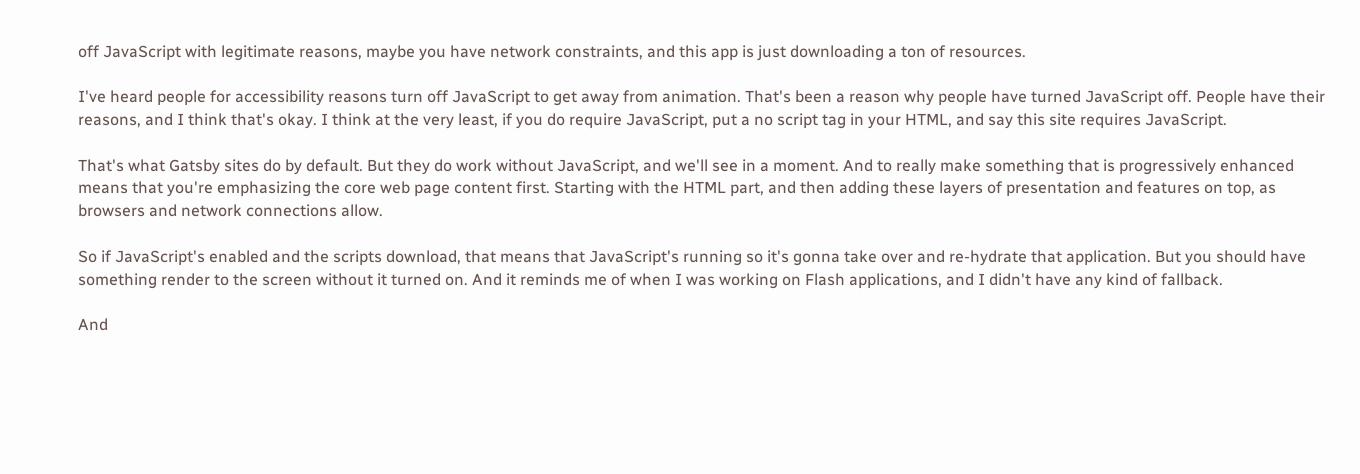off JavaScript with legitimate reasons, maybe you have network constraints, and this app is just downloading a ton of resources.

I've heard people for accessibility reasons turn off JavaScript to get away from animation. That's been a reason why people have turned JavaScript off. People have their reasons, and I think that's okay. I think at the very least, if you do require JavaScript, put a no script tag in your HTML, and say this site requires JavaScript.

That's what Gatsby sites do by default. But they do work without JavaScript, and we'll see in a moment. And to really make something that is progressively enhanced means that you're emphasizing the core web page content first. Starting with the HTML part, and then adding these layers of presentation and features on top, as browsers and network connections allow.

So if JavaScript's enabled and the scripts download, that means that JavaScript's running so it's gonna take over and re-hydrate that application. But you should have something render to the screen without it turned on. And it reminds me of when I was working on Flash applications, and I didn't have any kind of fallback.

And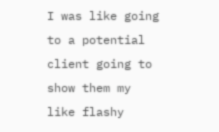I was like going to a potential client going to show them my like flashy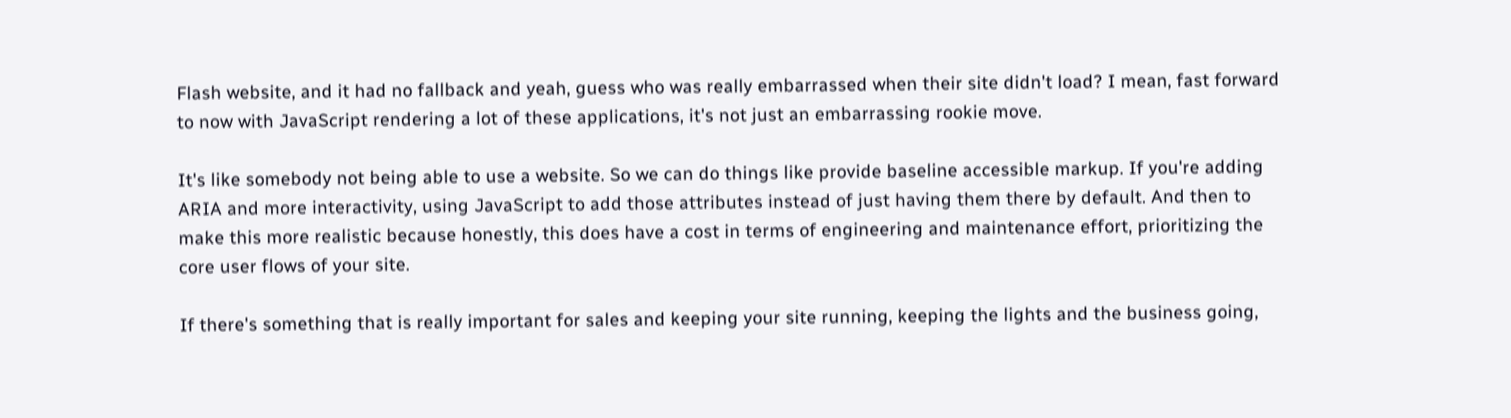Flash website, and it had no fallback and yeah, guess who was really embarrassed when their site didn't load? I mean, fast forward to now with JavaScript rendering a lot of these applications, it's not just an embarrassing rookie move.

It's like somebody not being able to use a website. So we can do things like provide baseline accessible markup. If you're adding ARIA and more interactivity, using JavaScript to add those attributes instead of just having them there by default. And then to make this more realistic because honestly, this does have a cost in terms of engineering and maintenance effort, prioritizing the core user flows of your site.

If there's something that is really important for sales and keeping your site running, keeping the lights and the business going,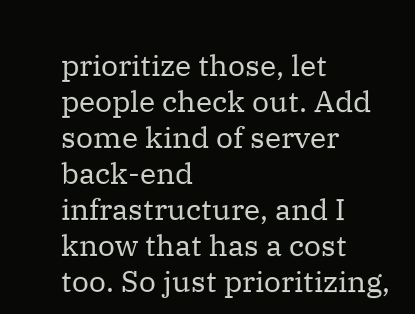prioritize those, let people check out. Add some kind of server back-end infrastructure, and I know that has a cost too. So just prioritizing,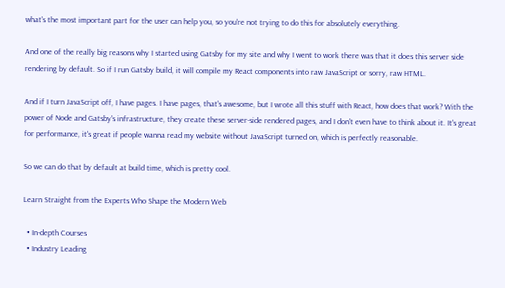what's the most important part for the user can help you, so you're not trying to do this for absolutely everything.

And one of the really big reasons why I started using Gatsby for my site and why I went to work there was that it does this server side rendering by default. So if I run Gatsby build, it will compile my React components into raw JavaScript or sorry, raw HTML.

And if I turn JavaScript off, I have pages. I have pages, that's awesome, but I wrote all this stuff with React, how does that work? With the power of Node and Gatsby's infrastructure, they create these server-side rendered pages, and I don't even have to think about it. It's great for performance, it's great if people wanna read my website without JavaScript turned on, which is perfectly reasonable.

So we can do that by default at build time, which is pretty cool.

Learn Straight from the Experts Who Shape the Modern Web

  • In-depth Courses
  • Industry Leading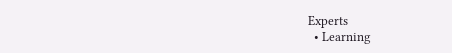Experts
  • Learning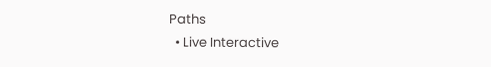Paths
  • Live Interactive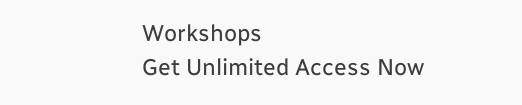Workshops
Get Unlimited Access Now